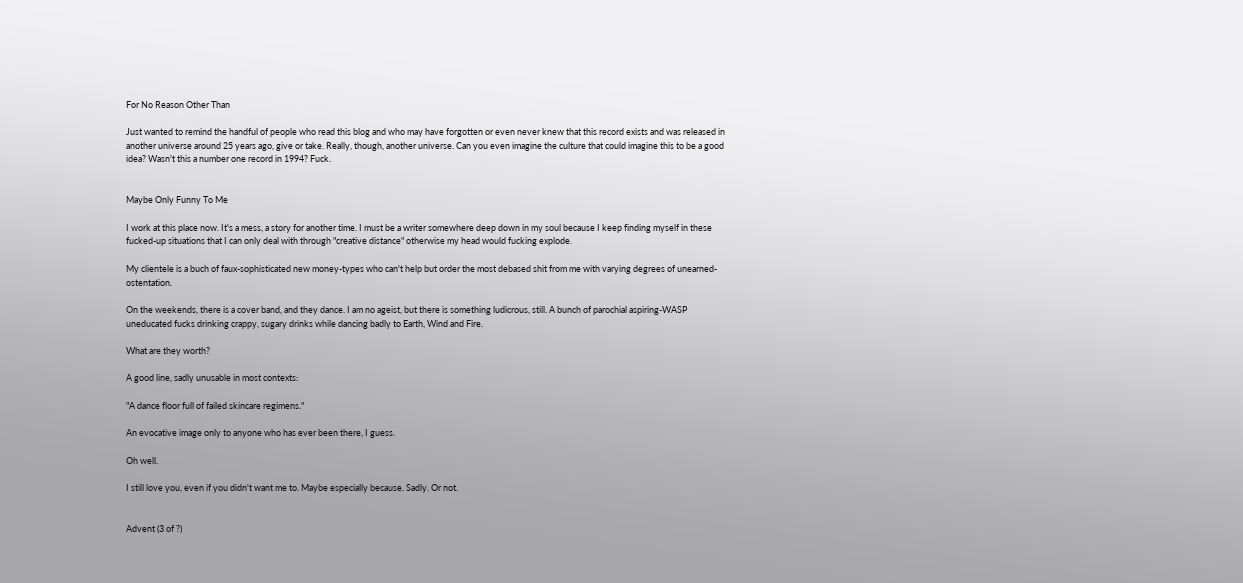For No Reason Other Than

Just wanted to remind the handful of people who read this blog and who may have forgotten or even never knew that this record exists and was released in another universe around 25 years ago, give or take. Really, though, another universe. Can you even imagine the culture that could imagine this to be a good idea? Wasn't this a number one record in 1994? Fuck.


Maybe Only Funny To Me

I work at this place now. It's a mess, a story for another time. I must be a writer somewhere deep down in my soul because I keep finding myself in these fucked-up situations that I can only deal with through "creative distance" otherwise my head would fucking explode.

My clientele is a buch of faux-sophisticated new money-types who can't help but order the most debased shit from me with varying degrees of unearned-ostentation.

On the weekends, there is a cover band, and they dance. I am no ageist, but there is something ludicrous, still. A bunch of parochial aspiring-WASP uneducated fucks drinking crappy, sugary drinks while dancing badly to Earth, Wind and Fire.

What are they worth?

A good line, sadly unusable in most contexts:

"A dance floor full of failed skincare regimens."

An evocative image only to anyone who has ever been there, I guess.

Oh well.

I still love you, even if you didn't want me to. Maybe especially because. Sadly. Or not.


Advent (3 of ?)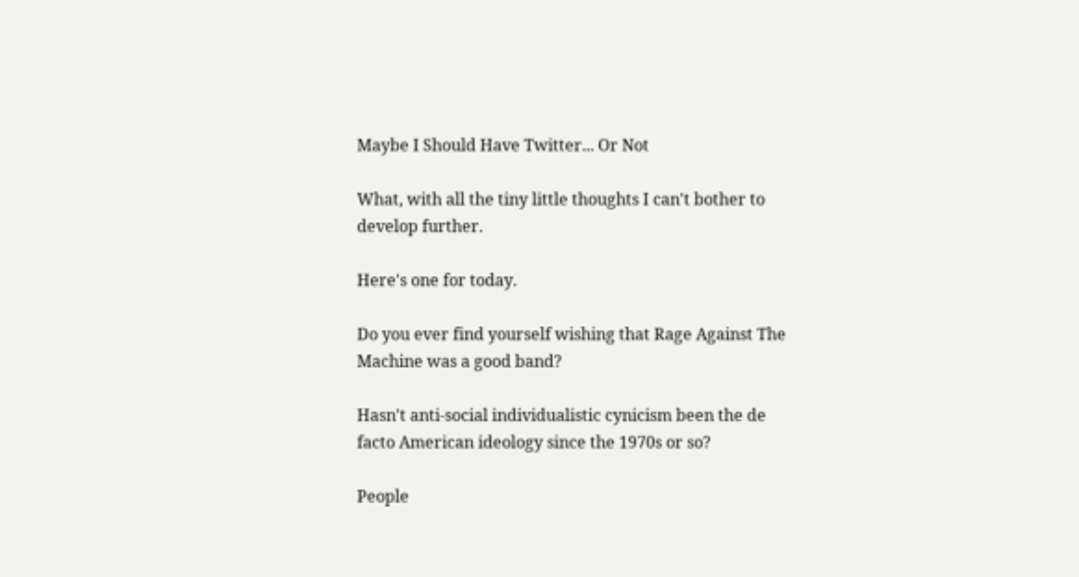Maybe I Should Have Twitter... Or Not

What, with all the tiny little thoughts I can't bother to develop further.

Here's one for today.

Do you ever find yourself wishing that Rage Against The Machine was a good band?

Hasn't anti-social individualistic cynicism been the de facto American ideology since the 1970s or so?

People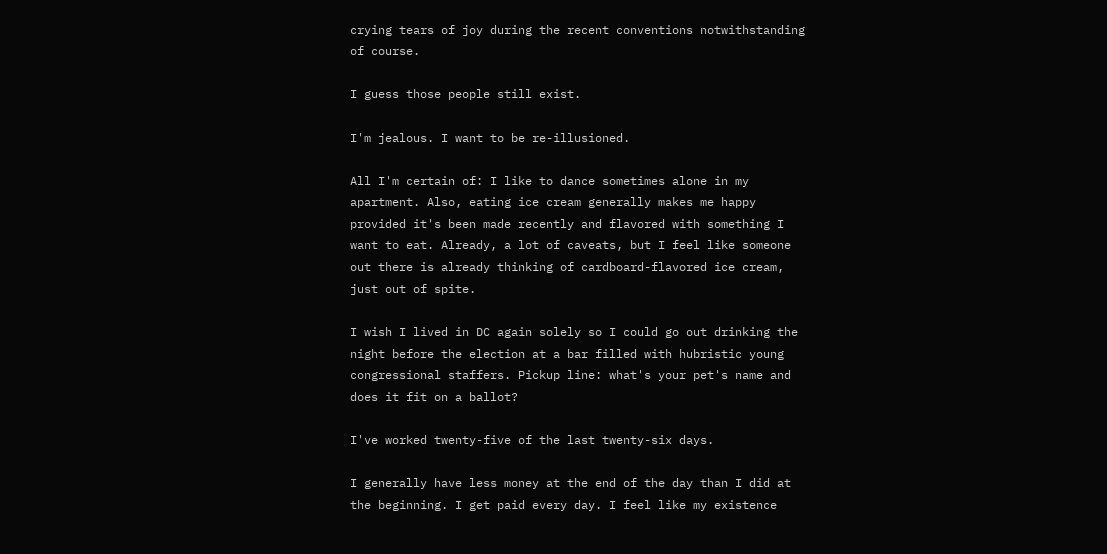crying tears of joy during the recent conventions notwithstanding of course.

I guess those people still exist.

I'm jealous. I want to be re-illusioned.

All I'm certain of: I like to dance sometimes alone in my apartment. Also, eating ice cream generally makes me happy provided it's been made recently and flavored with something I want to eat. Already, a lot of caveats, but I feel like someone out there is already thinking of cardboard-flavored ice cream, just out of spite.

I wish I lived in DC again solely so I could go out drinking the night before the election at a bar filled with hubristic young congressional staffers. Pickup line: what's your pet's name and does it fit on a ballot?

I've worked twenty-five of the last twenty-six days.

I generally have less money at the end of the day than I did at the beginning. I get paid every day. I feel like my existence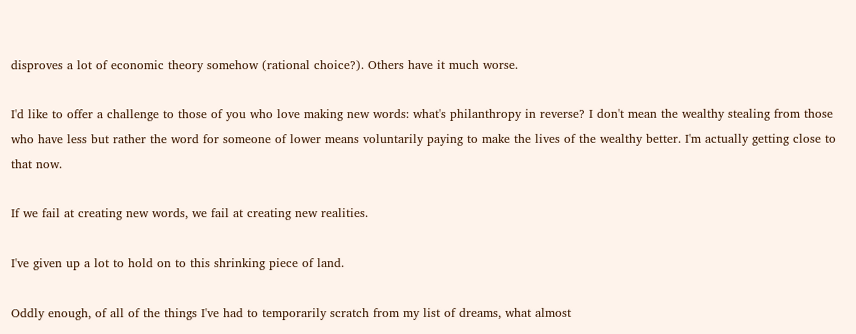disproves a lot of economic theory somehow (rational choice?). Others have it much worse.

I'd like to offer a challenge to those of you who love making new words: what's philanthropy in reverse? I don't mean the wealthy stealing from those who have less but rather the word for someone of lower means voluntarily paying to make the lives of the wealthy better. I'm actually getting close to that now.

If we fail at creating new words, we fail at creating new realities.

I've given up a lot to hold on to this shrinking piece of land.

Oddly enough, of all of the things I've had to temporarily scratch from my list of dreams, what almost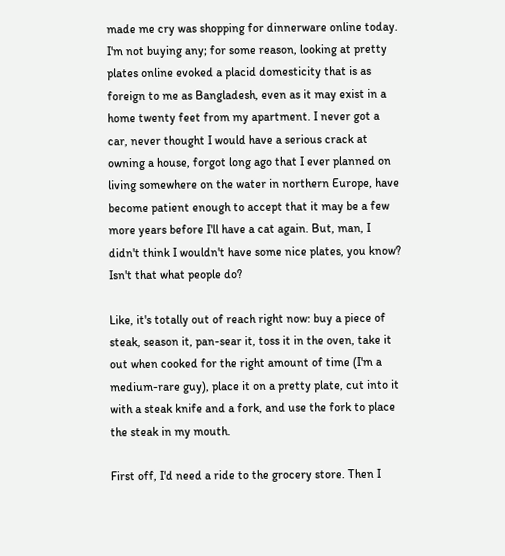made me cry was shopping for dinnerware online today. I'm not buying any; for some reason, looking at pretty plates online evoked a placid domesticity that is as foreign to me as Bangladesh, even as it may exist in a home twenty feet from my apartment. I never got a car, never thought I would have a serious crack at owning a house, forgot long ago that I ever planned on living somewhere on the water in northern Europe, have become patient enough to accept that it may be a few more years before I'll have a cat again. But, man, I didn't think I wouldn't have some nice plates, you know? Isn't that what people do?

Like, it's totally out of reach right now: buy a piece of steak, season it, pan-sear it, toss it in the oven, take it out when cooked for the right amount of time (I'm a medium-rare guy), place it on a pretty plate, cut into it with a steak knife and a fork, and use the fork to place the steak in my mouth.

First off, I'd need a ride to the grocery store. Then I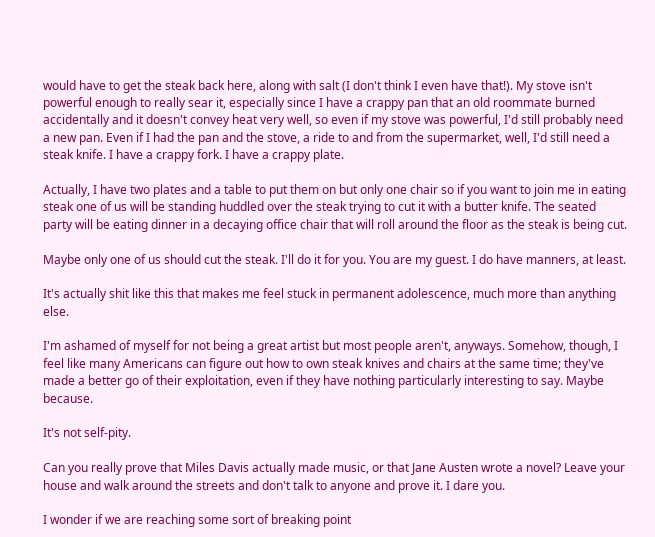would have to get the steak back here, along with salt (I don't think I even have that!). My stove isn't powerful enough to really sear it, especially since I have a crappy pan that an old roommate burned accidentally and it doesn't convey heat very well, so even if my stove was powerful, I'd still probably need a new pan. Even if I had the pan and the stove, a ride to and from the supermarket, well, I'd still need a steak knife. I have a crappy fork. I have a crappy plate.

Actually, I have two plates and a table to put them on but only one chair so if you want to join me in eating steak one of us will be standing huddled over the steak trying to cut it with a butter knife. The seated party will be eating dinner in a decaying office chair that will roll around the floor as the steak is being cut.

Maybe only one of us should cut the steak. I'll do it for you. You are my guest. I do have manners, at least.

It's actually shit like this that makes me feel stuck in permanent adolescence, much more than anything else.

I'm ashamed of myself for not being a great artist but most people aren't, anyways. Somehow, though, I feel like many Americans can figure out how to own steak knives and chairs at the same time; they've made a better go of their exploitation, even if they have nothing particularly interesting to say. Maybe because.

It's not self-pity.

Can you really prove that Miles Davis actually made music, or that Jane Austen wrote a novel? Leave your house and walk around the streets and don't talk to anyone and prove it. I dare you.

I wonder if we are reaching some sort of breaking point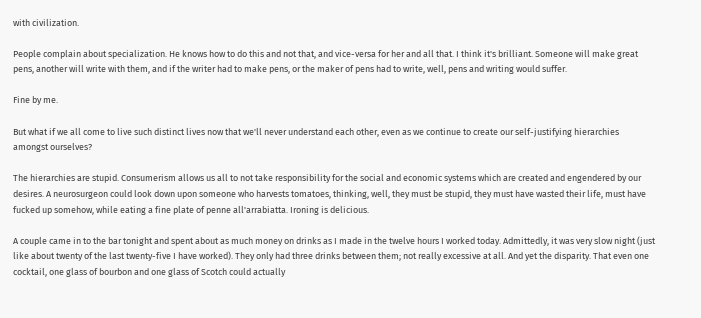with civilization.

People complain about specialization. He knows how to do this and not that, and vice-versa for her and all that. I think it's brilliant. Someone will make great pens, another will write with them, and if the writer had to make pens, or the maker of pens had to write, well, pens and writing would suffer.

Fine by me.

But what if we all come to live such distinct lives now that we'll never understand each other, even as we continue to create our self-justifying hierarchies amongst ourselves?

The hierarchies are stupid. Consumerism allows us all to not take responsibility for the social and economic systems which are created and engendered by our desires. A neurosurgeon could look down upon someone who harvests tomatoes, thinking, well, they must be stupid, they must have wasted their life, must have fucked up somehow, while eating a fine plate of penne all'arrabiatta. Ironing is delicious.

A couple came in to the bar tonight and spent about as much money on drinks as I made in the twelve hours I worked today. Admittedly, it was very slow night (just like about twenty of the last twenty-five I have worked). They only had three drinks between them; not really excessive at all. And yet the disparity. That even one cocktail, one glass of bourbon and one glass of Scotch could actually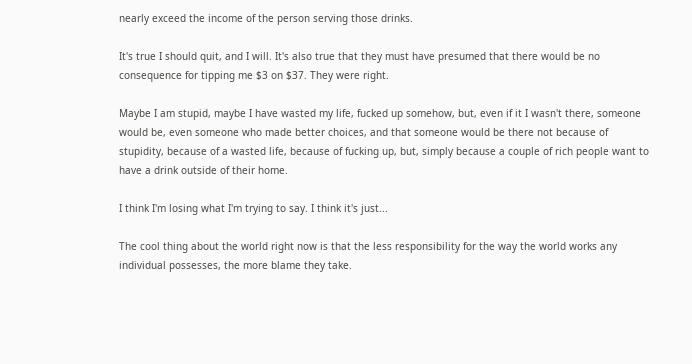nearly exceed the income of the person serving those drinks.

It's true I should quit, and I will. It's also true that they must have presumed that there would be no consequence for tipping me $3 on $37. They were right.

Maybe I am stupid, maybe I have wasted my life, fucked up somehow, but, even if it I wasn't there, someone would be, even someone who made better choices, and that someone would be there not because of stupidity, because of a wasted life, because of fucking up, but, simply because a couple of rich people want to have a drink outside of their home.

I think I'm losing what I'm trying to say. I think it's just...

The cool thing about the world right now is that the less responsibility for the way the world works any individual possesses, the more blame they take.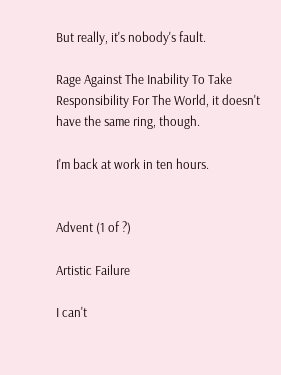But really, it's nobody's fault.

Rage Against The Inability To Take Responsibility For The World, it doesn't have the same ring, though.

I'm back at work in ten hours.


Advent (1 of ?)

Artistic Failure

I can't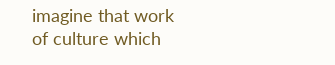imagine that work of culture which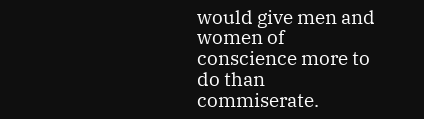would give men and women of conscience more to do than commiserate.